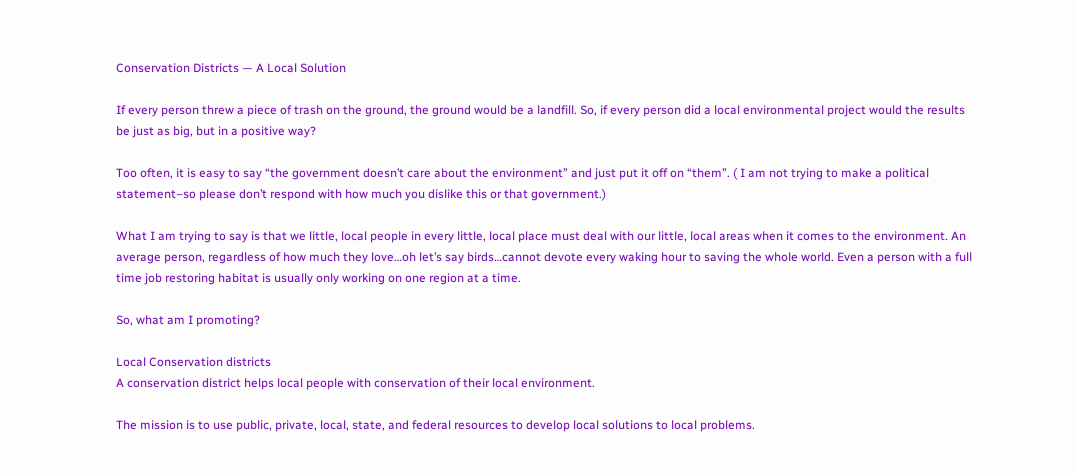Conservation Districts — A Local Solution

If every person threw a piece of trash on the ground, the ground would be a landfill. So, if every person did a local environmental project would the results be just as big, but in a positive way?

Too often, it is easy to say “the government doesn’t care about the environment” and just put it off on “them”. ( I am not trying to make a political statement–so please don’t respond with how much you dislike this or that government.)

What I am trying to say is that we little, local people in every little, local place must deal with our little, local areas when it comes to the environment. An average person, regardless of how much they love…oh let’s say birds…cannot devote every waking hour to saving the whole world. Even a person with a full time job restoring habitat is usually only working on one region at a time.

So, what am I promoting?

Local Conservation districts
A conservation district helps local people with conservation of their local environment.

The mission is to use public, private, local, state, and federal resources to develop local solutions to local problems.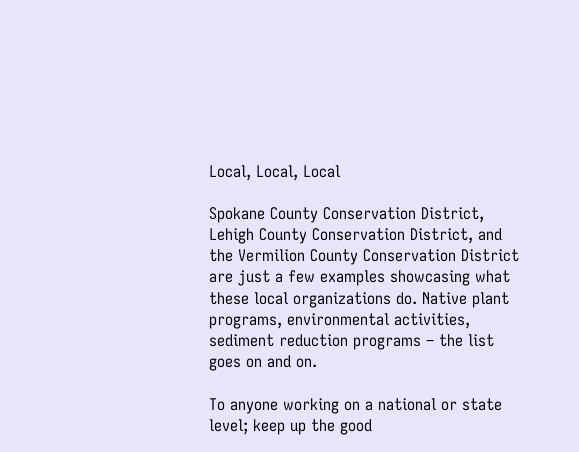Local, Local, Local

Spokane County Conservation District, Lehigh County Conservation District, and the Vermilion County Conservation District are just a few examples showcasing what these local organizations do. Native plant programs, environmental activities, sediment reduction programs – the list goes on and on.

To anyone working on a national or state level; keep up the good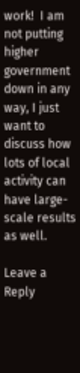work!  I am not putting higher government down in any way, I just want to discuss how lots of local activity can have large-scale results as well.

Leave a Reply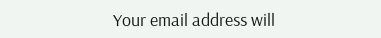Your email address will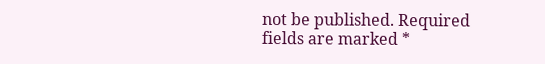not be published. Required fields are marked *